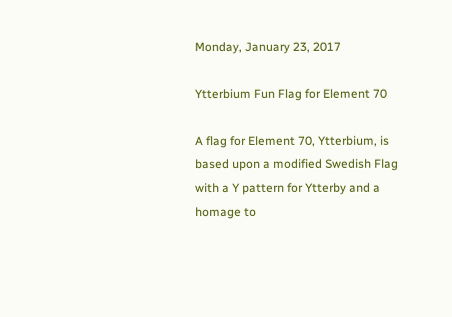Monday, January 23, 2017

Ytterbium Fun Flag for Element 70

A flag for Element 70, Ytterbium, is based upon a modified Swedish Flag with a Y pattern for Ytterby and a homage to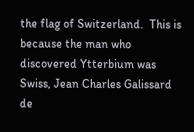the flag of Switzerland.  This is because the man who discovered Ytterbium was Swiss, Jean Charles Galissard de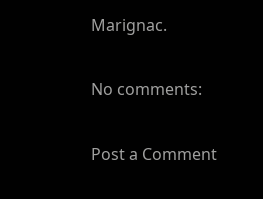Marignac.

No comments:

Post a Comment